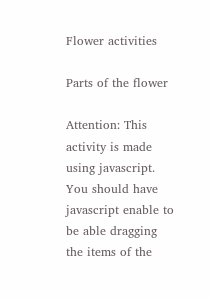Flower activities

Parts of the flower

Attention: This activity is made using javascript. You should have javascript enable to be able dragging the items of the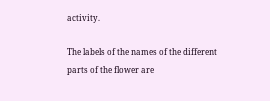activity.

The labels of the names of the different parts of the flower are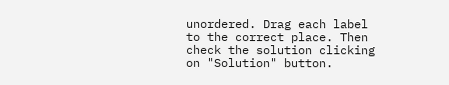unordered. Drag each label to the correct place. Then check the solution clicking on "Solution" button.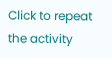Click to repeat the activity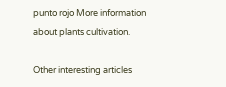punto rojo More information about plants cultivation.

Other interesting articles